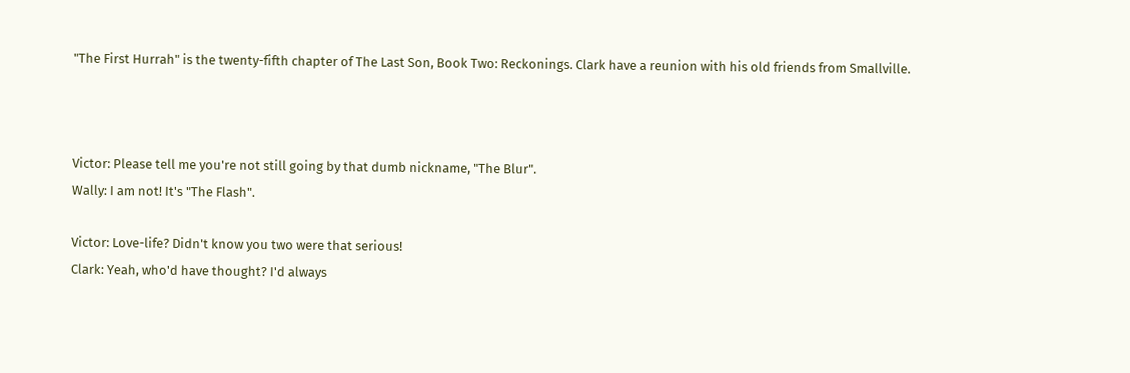"The First Hurrah" is the twenty-fifth chapter of The Last Son, Book Two: Reckonings. Clark have a reunion with his old friends from Smallville.



Victor: Please tell me you're not still going by that dumb nickname, "The Blur".
Wally: I am not! It's "The Flash".

Victor: Love-life? Didn't know you two were that serious!
Clark: Yeah, who'd have thought? I'd always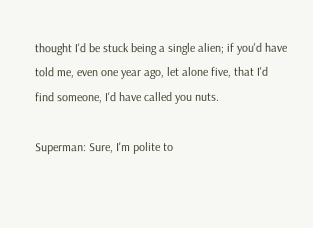thought I'd be stuck being a single alien; if you'd have told me, even one year ago, let alone five, that I'd find someone, I'd have called you nuts.

Superman: Sure, I'm polite to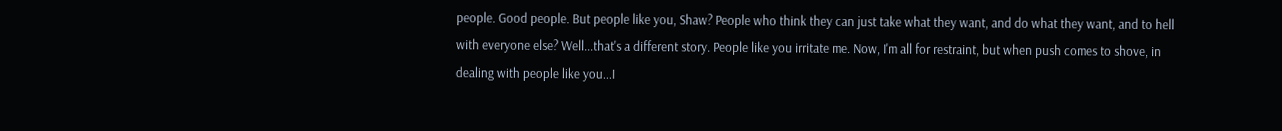people. Good people. But people like you, Shaw? People who think they can just take what they want, and do what they want, and to hell with everyone else? Well...that's a different story. People like you irritate me. Now, I'm all for restraint, but when push comes to shove, in dealing with people like you...I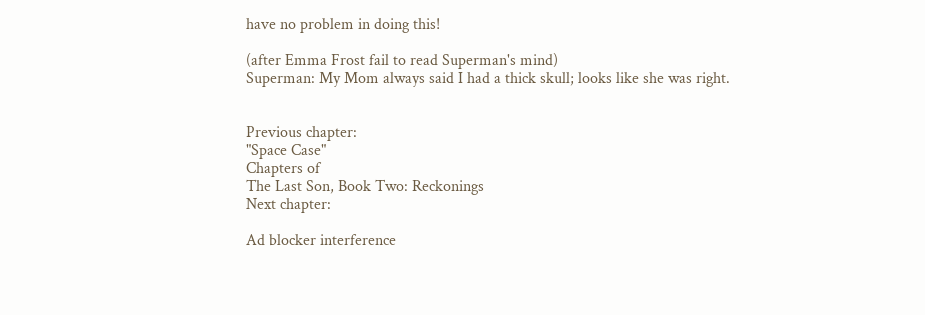have no problem in doing this!

(after Emma Frost fail to read Superman's mind)
Superman: My Mom always said I had a thick skull; looks like she was right.


Previous chapter:
"Space Case"
Chapters of
The Last Son, Book Two: Reckonings
Next chapter:

Ad blocker interference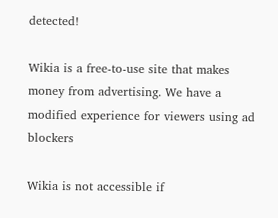detected!

Wikia is a free-to-use site that makes money from advertising. We have a modified experience for viewers using ad blockers

Wikia is not accessible if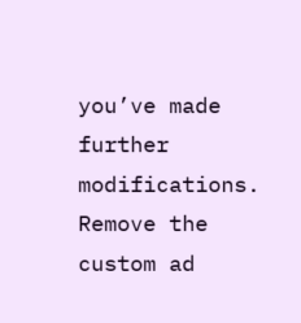you’ve made further modifications. Remove the custom ad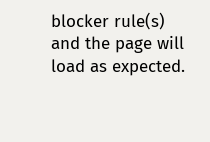blocker rule(s) and the page will load as expected.